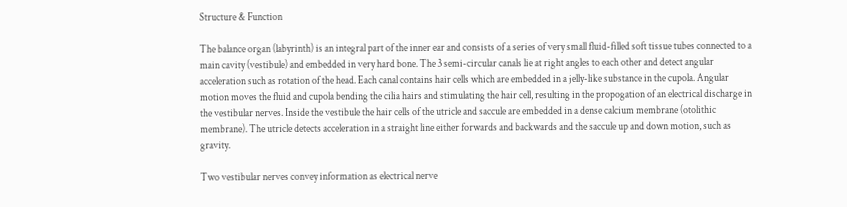Structure & Function

The balance organ (labyrinth) is an integral part of the inner ear and consists of a series of very small fluid-filled soft tissue tubes connected to a main cavity (vestibule) and embedded in very hard bone. The 3 semi-circular canals lie at right angles to each other and detect angular acceleration such as rotation of the head. Each canal contains hair cells which are embedded in a jelly-like substance in the cupola. Angular motion moves the fluid and cupola bending the cilia hairs and stimulating the hair cell, resulting in the propogation of an electrical discharge in the vestibular nerves. Inside the vestibule the hair cells of the utricle and saccule are embedded in a dense calcium membrane (otolithic membrane). The utricle detects acceleration in a straight line either forwards and backwards and the saccule up and down motion, such as gravity.

Two vestibular nerves convey information as electrical nerve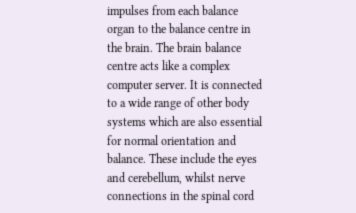impulses from each balance organ to the balance centre in the brain. The brain balance centre acts like a complex computer server. It is connected to a wide range of other body systems which are also essential for normal orientation and balance. These include the eyes and cerebellum, whilst nerve connections in the spinal cord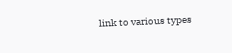link to various types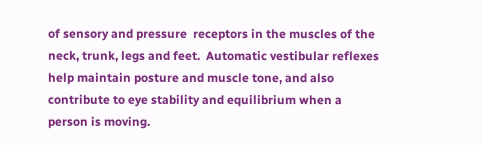of sensory and pressure  receptors in the muscles of the neck, trunk, legs and feet.  Automatic vestibular reflexes help maintain posture and muscle tone, and also contribute to eye stability and equilibrium when a person is moving.